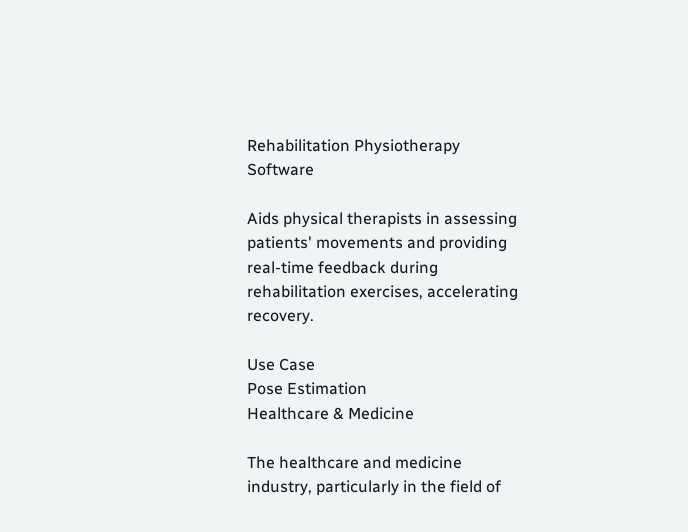Rehabilitation Physiotherapy Software

Aids physical therapists in assessing patients' movements and providing real-time feedback during rehabilitation exercises, accelerating recovery.

Use Case
Pose Estimation
Healthcare & Medicine

The healthcare and medicine industry, particularly in the field of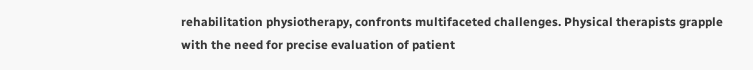rehabilitation physiotherapy, confronts multifaceted challenges. Physical therapists grapple with the need for precise evaluation of patient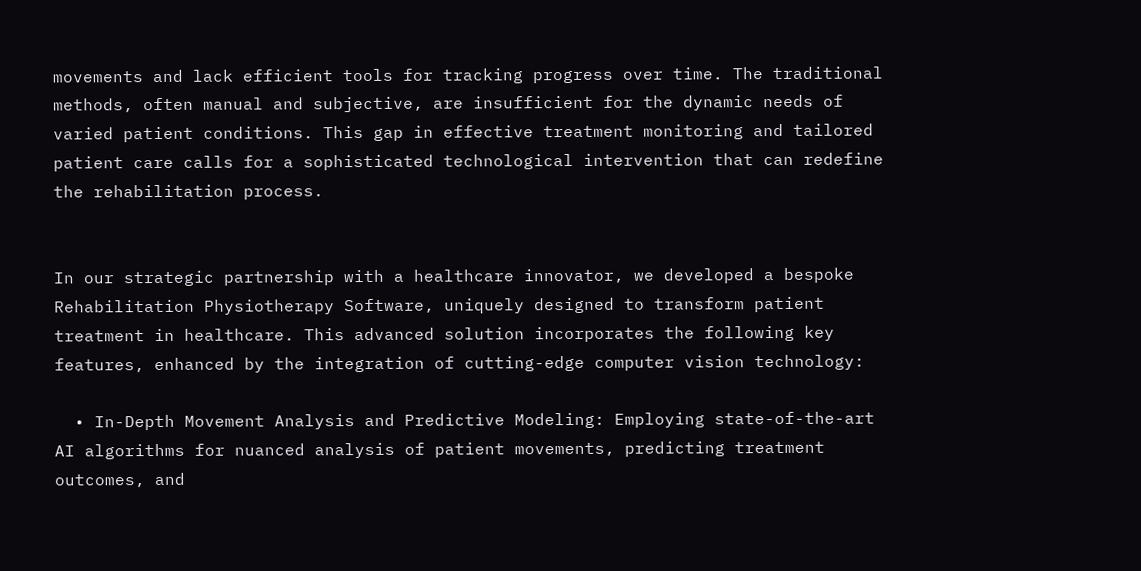movements and lack efficient tools for tracking progress over time. The traditional methods, often manual and subjective, are insufficient for the dynamic needs of varied patient conditions. This gap in effective treatment monitoring and tailored patient care calls for a sophisticated technological intervention that can redefine the rehabilitation process.


In our strategic partnership with a healthcare innovator, we developed a bespoke Rehabilitation Physiotherapy Software, uniquely designed to transform patient treatment in healthcare. This advanced solution incorporates the following key features, enhanced by the integration of cutting-edge computer vision technology:

  • In-Depth Movement Analysis and Predictive Modeling: Employing state-of-the-art AI algorithms for nuanced analysis of patient movements, predicting treatment outcomes, and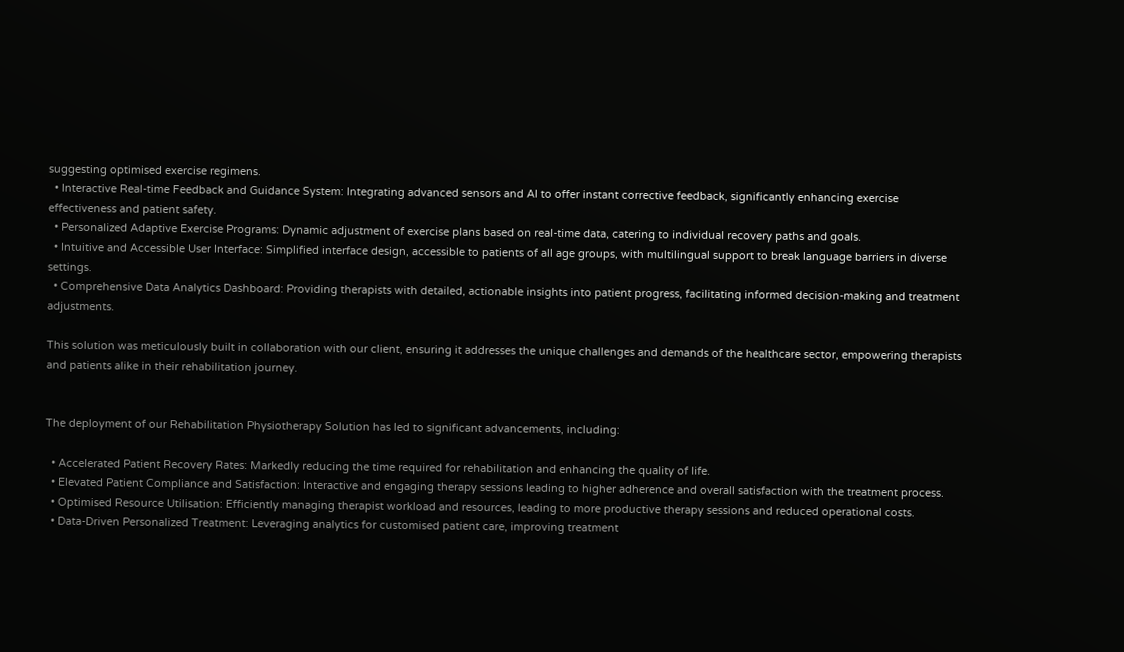suggesting optimised exercise regimens.
  • Interactive Real-time Feedback and Guidance System: Integrating advanced sensors and AI to offer instant corrective feedback, significantly enhancing exercise effectiveness and patient safety.
  • Personalized Adaptive Exercise Programs: Dynamic adjustment of exercise plans based on real-time data, catering to individual recovery paths and goals.
  • Intuitive and Accessible User Interface: Simplified interface design, accessible to patients of all age groups, with multilingual support to break language barriers in diverse settings.
  • Comprehensive Data Analytics Dashboard: Providing therapists with detailed, actionable insights into patient progress, facilitating informed decision-making and treatment adjustments.

This solution was meticulously built in collaboration with our client, ensuring it addresses the unique challenges and demands of the healthcare sector, empowering therapists and patients alike in their rehabilitation journey.


The deployment of our Rehabilitation Physiotherapy Solution has led to significant advancements, including:

  • Accelerated Patient Recovery Rates: Markedly reducing the time required for rehabilitation and enhancing the quality of life.
  • Elevated Patient Compliance and Satisfaction: Interactive and engaging therapy sessions leading to higher adherence and overall satisfaction with the treatment process.
  • Optimised Resource Utilisation: Efficiently managing therapist workload and resources, leading to more productive therapy sessions and reduced operational costs.
  • Data-Driven Personalized Treatment: Leveraging analytics for customised patient care, improving treatment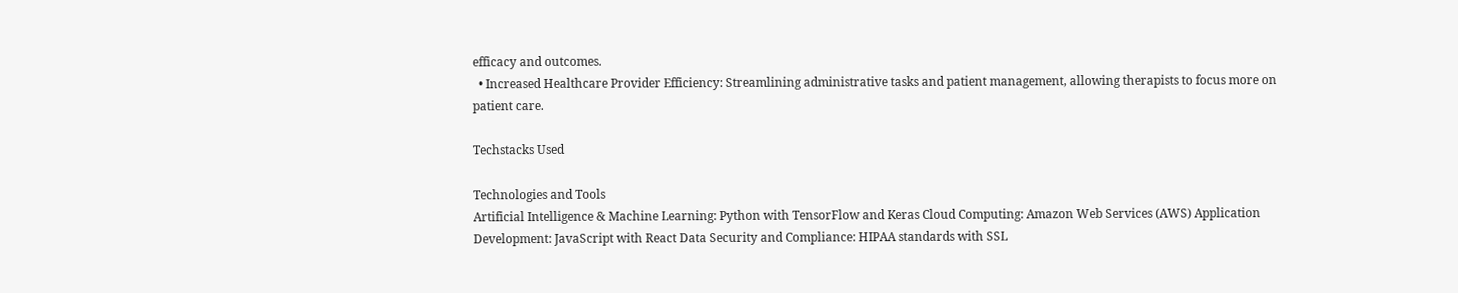efficacy and outcomes.
  • Increased Healthcare Provider Efficiency: Streamlining administrative tasks and patient management, allowing therapists to focus more on patient care.

Techstacks Used

Technologies and Tools
Artificial Intelligence & Machine Learning: Python with TensorFlow and Keras Cloud Computing: Amazon Web Services (AWS) Application Development: JavaScript with React Data Security and Compliance: HIPAA standards with SSL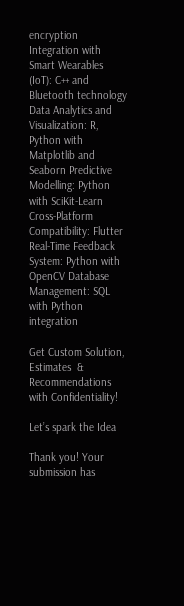encryption Integration with Smart Wearables (IoT): C++ and Bluetooth technology Data Analytics and Visualization: R, Python with Matplotlib and Seaborn Predictive Modelling: Python with SciKit-Learn Cross-Platform Compatibility: Flutter Real-Time Feedback System: Python with OpenCV Database Management: SQL with Python integration

Get Custom Solution, Estimates  &
Recommendations with Confidentiality!

Let’s spark the Idea

Thank you! Your submission has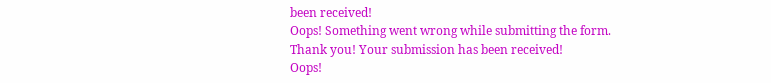been received!
Oops! Something went wrong while submitting the form.
Thank you! Your submission has been received!
Oops!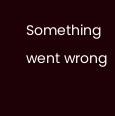Something went wrong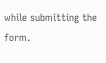while submitting the form.